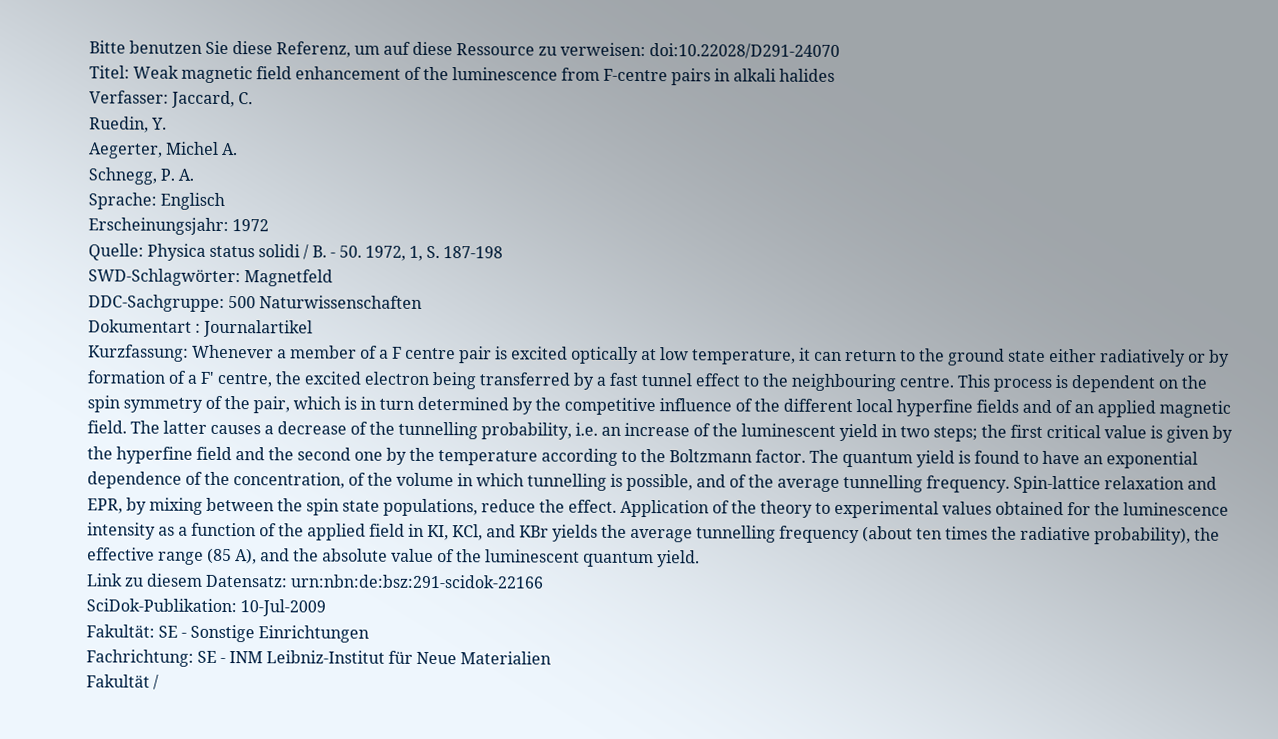Bitte benutzen Sie diese Referenz, um auf diese Ressource zu verweisen: doi:10.22028/D291-24070
Titel: Weak magnetic field enhancement of the luminescence from F-centre pairs in alkali halides
Verfasser: Jaccard, C.
Ruedin, Y.
Aegerter, Michel A.
Schnegg, P. A.
Sprache: Englisch
Erscheinungsjahr: 1972
Quelle: Physica status solidi / B. - 50. 1972, 1, S. 187-198
SWD-Schlagwörter: Magnetfeld
DDC-Sachgruppe: 500 Naturwissenschaften
Dokumentart : Journalartikel
Kurzfassung: Whenever a member of a F centre pair is excited optically at low temperature, it can return to the ground state either radiatively or by formation of a F' centre, the excited electron being transferred by a fast tunnel effect to the neighbouring centre. This process is dependent on the spin symmetry of the pair, which is in turn determined by the competitive influence of the different local hyperfine fields and of an applied magnetic field. The latter causes a decrease of the tunnelling probability, i.e. an increase of the luminescent yield in two steps; the first critical value is given by the hyperfine field and the second one by the temperature according to the Boltzmann factor. The quantum yield is found to have an exponential dependence of the concentration, of the volume in which tunnelling is possible, and of the average tunnelling frequency. Spin-lattice relaxation and EPR, by mixing between the spin state populations, reduce the effect. Application of the theory to experimental values obtained for the luminescence intensity as a function of the applied field in KI, KCl, and KBr yields the average tunnelling frequency (about ten times the radiative probability), the effective range (85 A), and the absolute value of the luminescent quantum yield.
Link zu diesem Datensatz: urn:nbn:de:bsz:291-scidok-22166
SciDok-Publikation: 10-Jul-2009
Fakultät: SE - Sonstige Einrichtungen
Fachrichtung: SE - INM Leibniz-Institut für Neue Materialien
Fakultät /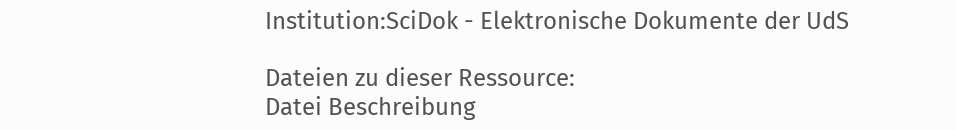Institution:SciDok - Elektronische Dokumente der UdS

Dateien zu dieser Ressource:
Datei Beschreibung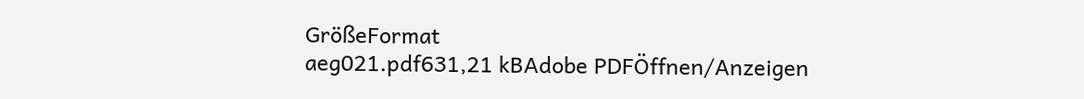GrößeFormat
aeg021.pdf631,21 kBAdobe PDFÖffnen/Anzeigen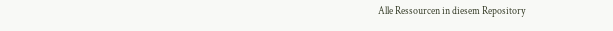Alle Ressourcen in diesem Repository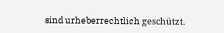sind urheberrechtlich geschützt.